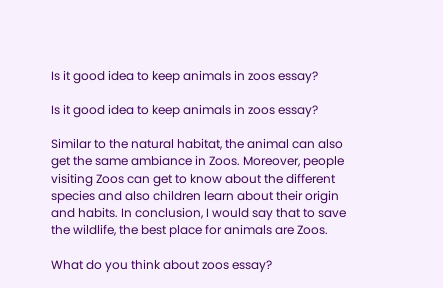Is it good idea to keep animals in zoos essay?

Is it good idea to keep animals in zoos essay?

Similar to the natural habitat, the animal can also get the same ambiance in Zoos. Moreover, people visiting Zoos can get to know about the different species and also children learn about their origin and habits. In conclusion, I would say that to save the wildlife, the best place for animals are Zoos.

What do you think about zoos essay?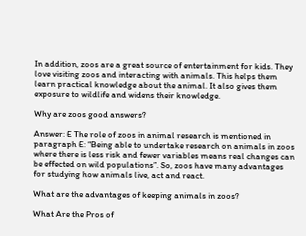In addition, zoos are a great source of entertainment for kids. They love visiting zoos and interacting with animals. This helps them learn practical knowledge about the animal. It also gives them exposure to wildlife and widens their knowledge.

Why are zoos good answers?

Answer: E The role of zoos in animal research is mentioned in paragraph E: “Being able to undertake research on animals in zoos where there is less risk and fewer variables means real changes can be effected on wild populations”. So, zoos have many advantages for studying how animals live, act and react.

What are the advantages of keeping animals in zoos?

What Are the Pros of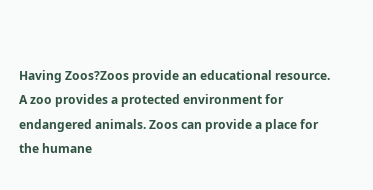Having Zoos?Zoos provide an educational resource. A zoo provides a protected environment for endangered animals. Zoos can provide a place for the humane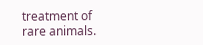treatment of rare animals.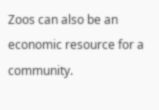Zoos can also be an economic resource for a community.